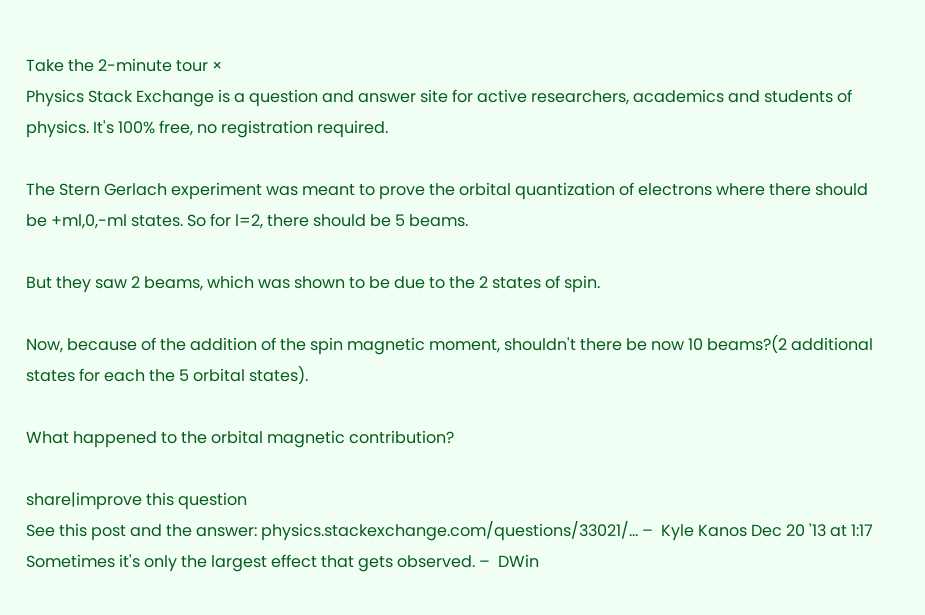Take the 2-minute tour ×
Physics Stack Exchange is a question and answer site for active researchers, academics and students of physics. It's 100% free, no registration required.

The Stern Gerlach experiment was meant to prove the orbital quantization of electrons where there should be +ml,0,-ml states. So for l=2, there should be 5 beams.

But they saw 2 beams, which was shown to be due to the 2 states of spin.

Now, because of the addition of the spin magnetic moment, shouldn't there be now 10 beams?(2 additional states for each the 5 orbital states).

What happened to the orbital magnetic contribution?

share|improve this question
See this post and the answer: physics.stackexchange.com/questions/33021/… –  Kyle Kanos Dec 20 '13 at 1:17
Sometimes it's only the largest effect that gets observed. –  DWin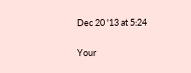Dec 20 '13 at 5:24

Your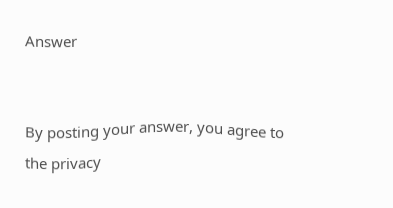Answer


By posting your answer, you agree to the privacy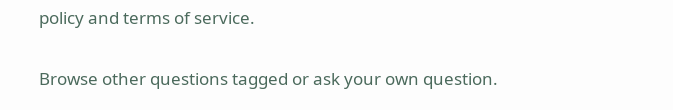policy and terms of service.

Browse other questions tagged or ask your own question.